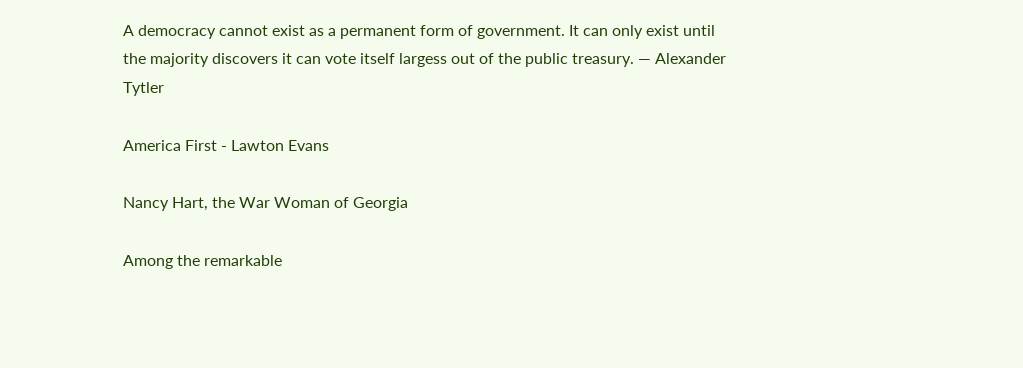A democracy cannot exist as a permanent form of government. It can only exist until the majority discovers it can vote itself largess out of the public treasury. — Alexander Tytler

America First - Lawton Evans

Nancy Hart, the War Woman of Georgia

Among the remarkable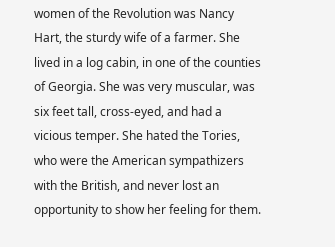women of the Revolution was Nancy Hart, the sturdy wife of a farmer. She lived in a log cabin, in one of the counties of Georgia. She was very muscular, was six feet tall, cross-eyed, and had a vicious temper. She hated the Tories, who were the American sympathizers with the British, and never lost an opportunity to show her feeling for them.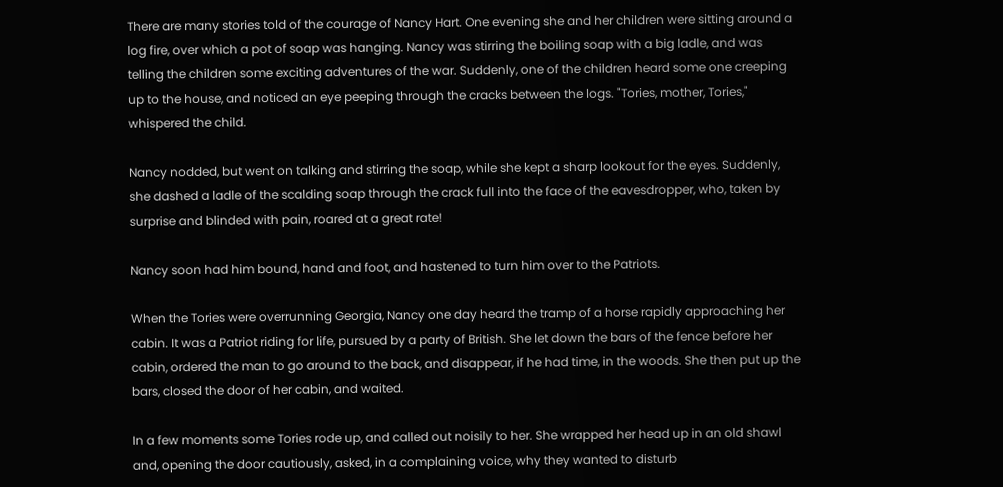There are many stories told of the courage of Nancy Hart. One evening she and her children were sitting around a log fire, over which a pot of soap was hanging. Nancy was stirring the boiling soap with a big ladle, and was telling the children some exciting adventures of the war. Suddenly, one of the children heard some one creeping up to the house, and noticed an eye peeping through the cracks between the logs. "Tories, mother, Tories," whispered the child.

Nancy nodded, but went on talking and stirring the soap, while she kept a sharp lookout for the eyes. Suddenly, she dashed a ladle of the scalding soap through the crack full into the face of the eavesdropper, who, taken by surprise and blinded with pain, roared at a great rate!

Nancy soon had him bound, hand and foot, and hastened to turn him over to the Patriots.

When the Tories were overrunning Georgia, Nancy one day heard the tramp of a horse rapidly approaching her cabin. It was a Patriot riding for life, pursued by a party of British. She let down the bars of the fence before her cabin, ordered the man to go around to the back, and disappear, if he had time, in the woods. She then put up the bars, closed the door of her cabin, and waited.

In a few moments some Tories rode up, and called out noisily to her. She wrapped her head up in an old shawl and, opening the door cautiously, asked, in a complaining voice, why they wanted to disturb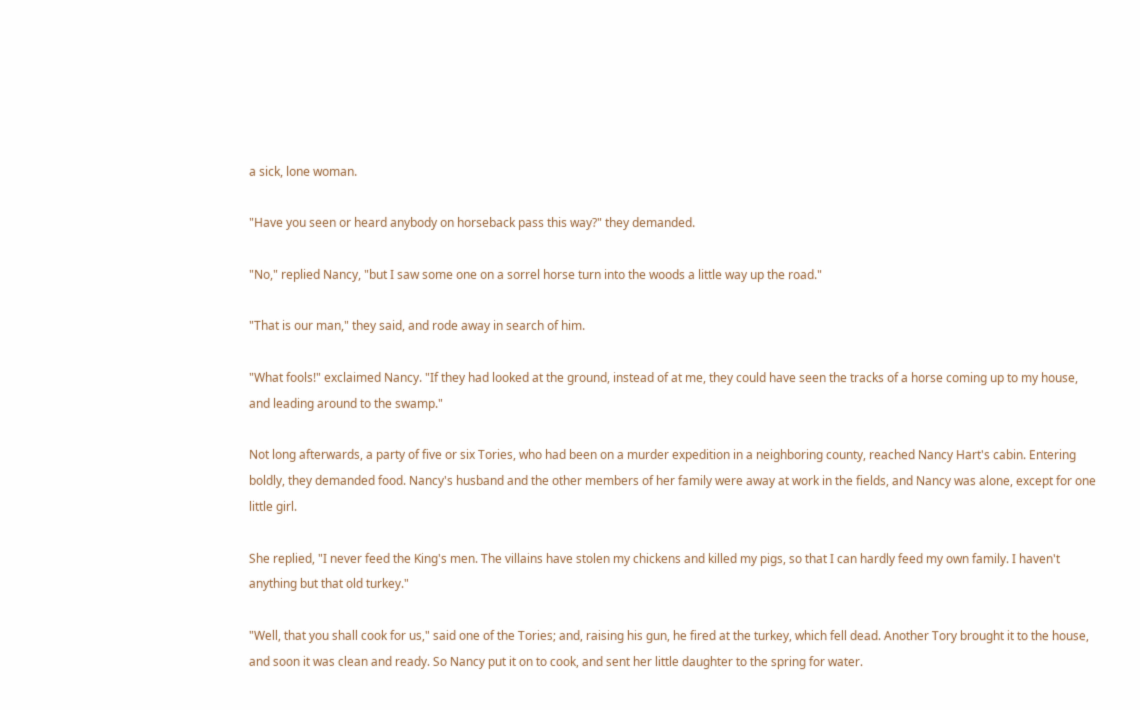a sick, lone woman.

"Have you seen or heard anybody on horseback pass this way?" they demanded.

"No," replied Nancy, "but I saw some one on a sorrel horse turn into the woods a little way up the road."

"That is our man," they said, and rode away in search of him.

"What fools!" exclaimed Nancy. "If they had looked at the ground, instead of at me, they could have seen the tracks of a horse coming up to my house, and leading around to the swamp."

Not long afterwards, a party of five or six Tories, who had been on a murder expedition in a neighboring county, reached Nancy Hart's cabin. Entering boldly, they demanded food. Nancy's husband and the other members of her family were away at work in the fields, and Nancy was alone, except for one little girl.

She replied, "I never feed the King's men. The villains have stolen my chickens and killed my pigs, so that I can hardly feed my own family. I haven't anything but that old turkey."

"Well, that you shall cook for us," said one of the Tories; and, raising his gun, he fired at the turkey, which fell dead. Another Tory brought it to the house, and soon it was clean and ready. So Nancy put it on to cook, and sent her little daughter to the spring for water.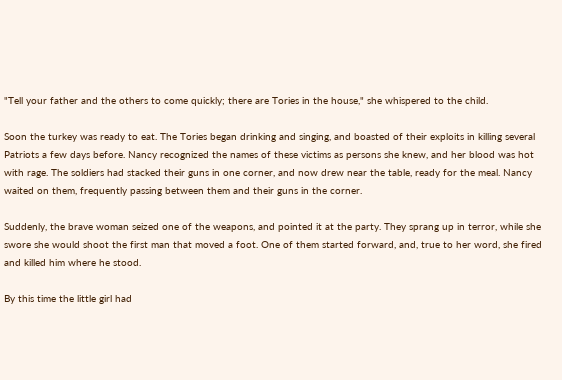"Tell your father and the others to come quickly; there are Tories in the house," she whispered to the child.

Soon the turkey was ready to eat. The Tories began drinking and singing, and boasted of their exploits in killing several Patriots a few days before. Nancy recognized the names of these victims as persons she knew, and her blood was hot with rage. The soldiers had stacked their guns in one corner, and now drew near the table, ready for the meal. Nancy waited on them, frequently passing between them and their guns in the corner.

Suddenly, the brave woman seized one of the weapons, and pointed it at the party. They sprang up in terror, while she swore she would shoot the first man that moved a foot. One of them started forward, and, true to her word, she fired and killed him where he stood.

By this time the little girl had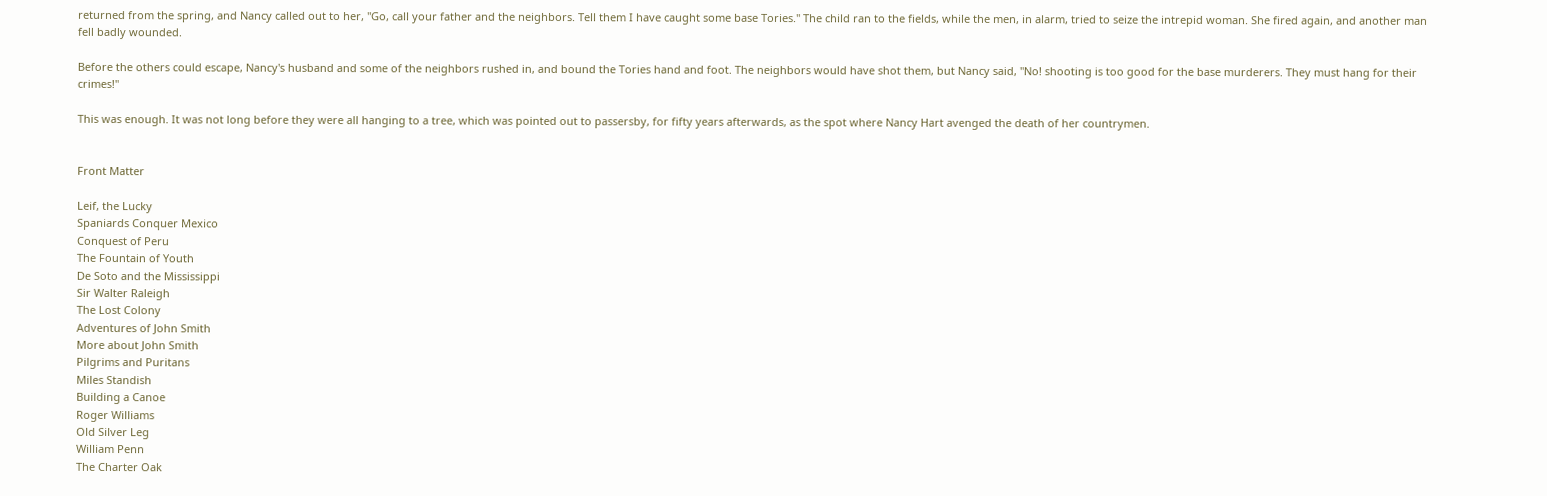returned from the spring, and Nancy called out to her, "Go, call your father and the neighbors. Tell them I have caught some base Tories." The child ran to the fields, while the men, in alarm, tried to seize the intrepid woman. She fired again, and another man fell badly wounded.

Before the others could escape, Nancy's husband and some of the neighbors rushed in, and bound the Tories hand and foot. The neighbors would have shot them, but Nancy said, "No! shooting is too good for the base murderers. They must hang for their crimes!"

This was enough. It was not long before they were all hanging to a tree, which was pointed out to passersby, for fifty years afterwards, as the spot where Nancy Hart avenged the death of her countrymen.


Front Matter

Leif, the Lucky
Spaniards Conquer Mexico
Conquest of Peru
The Fountain of Youth
De Soto and the Mississippi
Sir Walter Raleigh
The Lost Colony
Adventures of John Smith
More about John Smith
Pilgrims and Puritans
Miles Standish
Building a Canoe
Roger Williams
Old Silver Leg
William Penn
The Charter Oak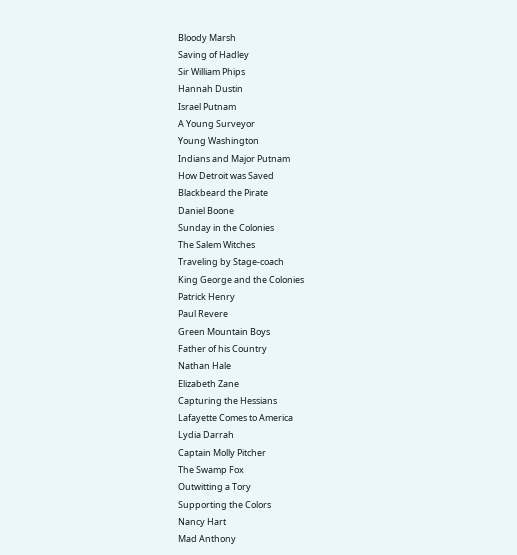Bloody Marsh
Saving of Hadley
Sir William Phips
Hannah Dustin
Israel Putnam
A Young Surveyor
Young Washington
Indians and Major Putnam
How Detroit was Saved
Blackbeard the Pirate
Daniel Boone
Sunday in the Colonies
The Salem Witches
Traveling by Stage-coach
King George and the Colonies
Patrick Henry
Paul Revere
Green Mountain Boys
Father of his Country
Nathan Hale
Elizabeth Zane
Capturing the Hessians
Lafayette Comes to America
Lydia Darrah
Captain Molly Pitcher
The Swamp Fox
Outwitting a Tory
Supporting the Colors
Nancy Hart
Mad Anthony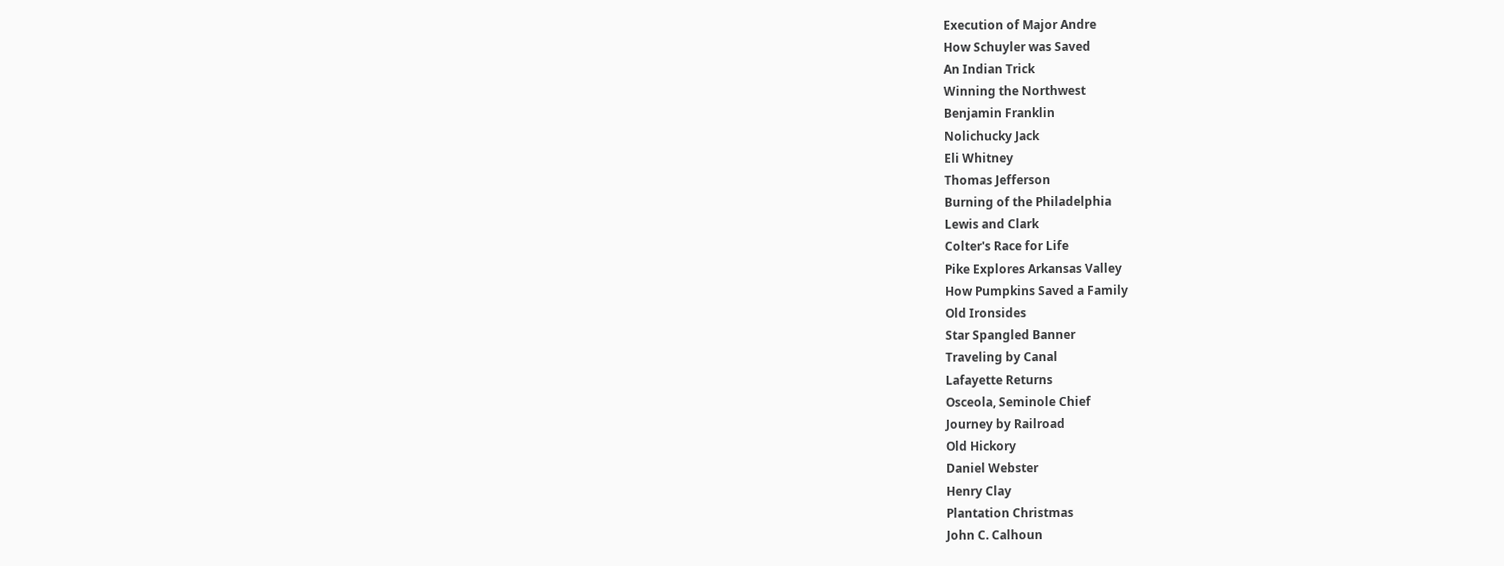Execution of Major Andre
How Schuyler was Saved
An Indian Trick
Winning the Northwest
Benjamin Franklin
Nolichucky Jack
Eli Whitney
Thomas Jefferson
Burning of the Philadelphia
Lewis and Clark
Colter's Race for Life
Pike Explores Arkansas Valley
How Pumpkins Saved a Family
Old Ironsides
Star Spangled Banner
Traveling by Canal
Lafayette Returns
Osceola, Seminole Chief
Journey by Railroad
Old Hickory
Daniel Webster
Henry Clay
Plantation Christmas
John C. Calhoun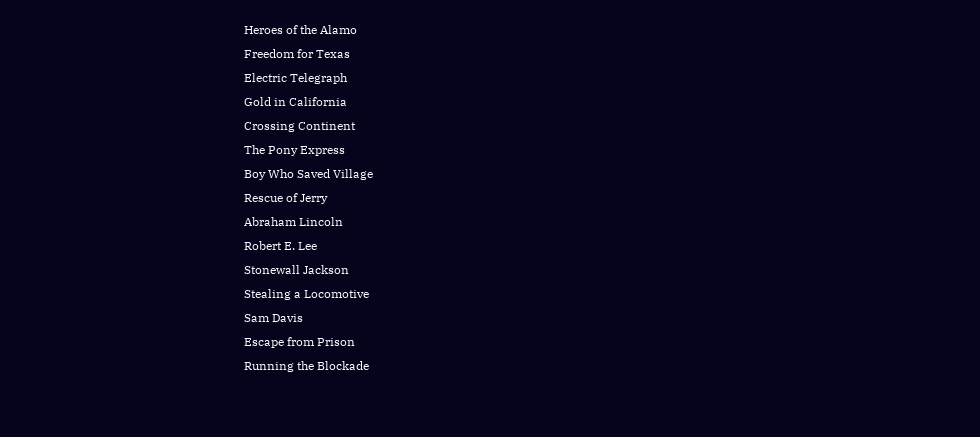Heroes of the Alamo
Freedom for Texas
Electric Telegraph
Gold in California
Crossing Continent
The Pony Express
Boy Who Saved Village
Rescue of Jerry
Abraham Lincoln
Robert E. Lee
Stonewall Jackson
Stealing a Locomotive
Sam Davis
Escape from Prison
Running the Blockade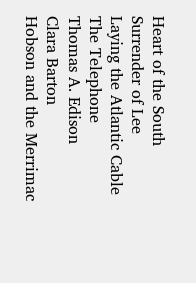Heart of the South
Surrender of Lee
Laying the Atlantic Cable
The Telephone
Thomas A. Edison
Clara Barton
Hobson and the Merrimac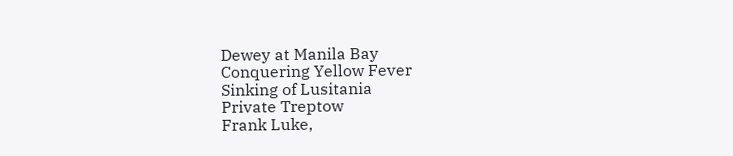Dewey at Manila Bay
Conquering Yellow Fever
Sinking of Lusitania
Private Treptow
Frank Luke,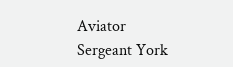Aviator
Sergeant York